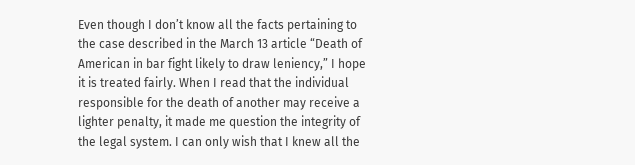Even though I don’t know all the facts pertaining to the case described in the March 13 article “Death of American in bar fight likely to draw leniency,” I hope it is treated fairly. When I read that the individual responsible for the death of another may receive a lighter penalty, it made me question the integrity of the legal system. I can only wish that I knew all the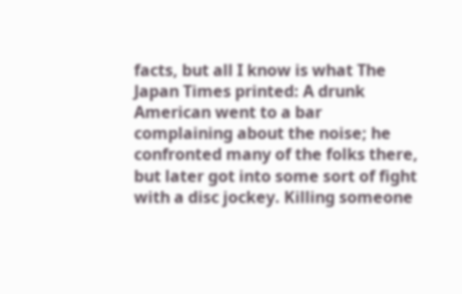facts, but all I know is what The Japan Times printed: A drunk American went to a bar complaining about the noise; he confronted many of the folks there, but later got into some sort of fight with a disc jockey. Killing someone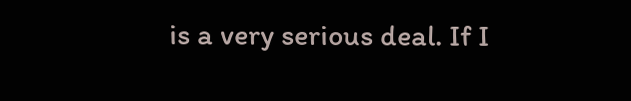is a very serious deal. If I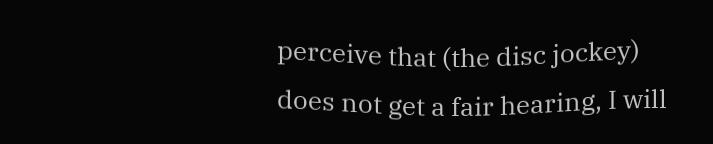perceive that (the disc jockey) does not get a fair hearing, I will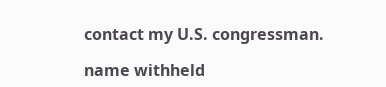contact my U.S. congressman.

name withheld